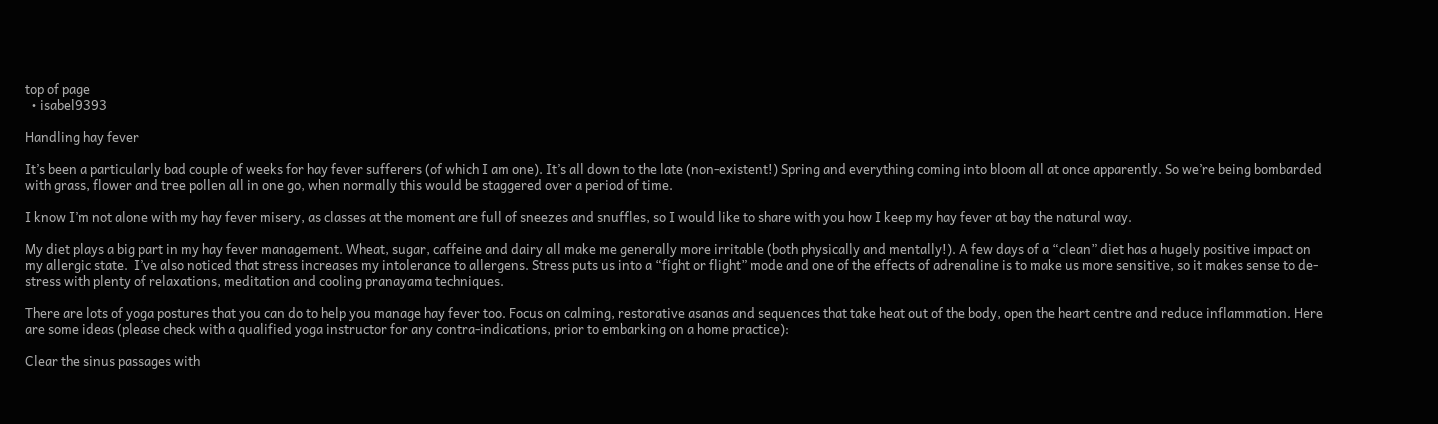top of page
  • isabel9393

Handling hay fever

It’s been a particularly bad couple of weeks for hay fever sufferers (of which I am one). It’s all down to the late (non-existent!) Spring and everything coming into bloom all at once apparently. So we’re being bombarded with grass, flower and tree pollen all in one go, when normally this would be staggered over a period of time.

I know I’m not alone with my hay fever misery, as classes at the moment are full of sneezes and snuffles, so I would like to share with you how I keep my hay fever at bay the natural way.

My diet plays a big part in my hay fever management. Wheat, sugar, caffeine and dairy all make me generally more irritable (both physically and mentally!). A few days of a “clean” diet has a hugely positive impact on my allergic state.  I’ve also noticed that stress increases my intolerance to allergens. Stress puts us into a “fight or flight” mode and one of the effects of adrenaline is to make us more sensitive, so it makes sense to de-stress with plenty of relaxations, meditation and cooling pranayama techniques.

There are lots of yoga postures that you can do to help you manage hay fever too. Focus on calming, restorative asanas and sequences that take heat out of the body, open the heart centre and reduce inflammation. Here are some ideas (please check with a qualified yoga instructor for any contra-indications, prior to embarking on a home practice):

Clear the sinus passages with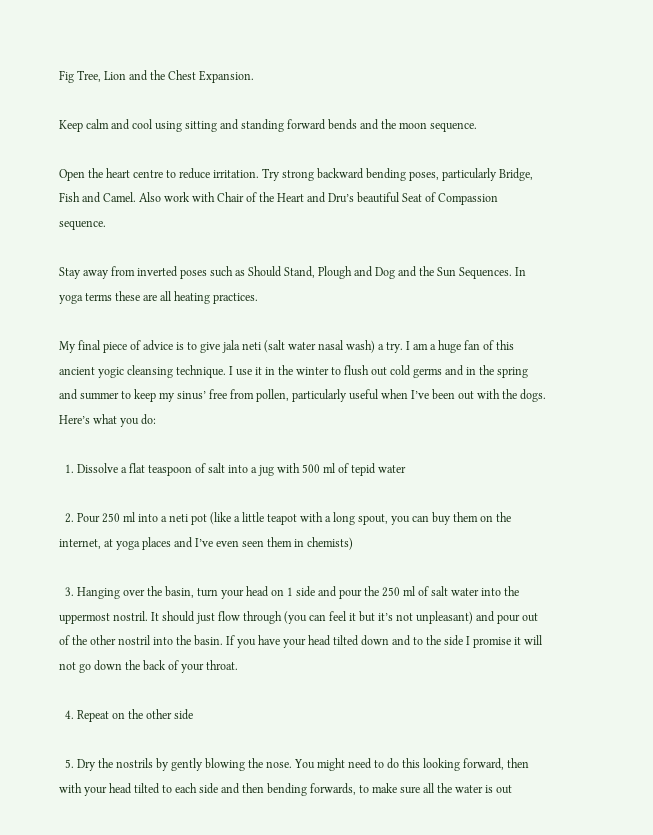Fig Tree, Lion and the Chest Expansion.

Keep calm and cool using sitting and standing forward bends and the moon sequence.

Open the heart centre to reduce irritation. Try strong backward bending poses, particularly Bridge, Fish and Camel. Also work with Chair of the Heart and Dru’s beautiful Seat of Compassion sequence.

Stay away from inverted poses such as Should Stand, Plough and Dog and the Sun Sequences. In yoga terms these are all heating practices.

My final piece of advice is to give jala neti (salt water nasal wash) a try. I am a huge fan of this ancient yogic cleansing technique. I use it in the winter to flush out cold germs and in the spring and summer to keep my sinus’ free from pollen, particularly useful when I’ve been out with the dogs. Here’s what you do:

  1. Dissolve a flat teaspoon of salt into a jug with 500 ml of tepid water

  2. Pour 250 ml into a neti pot (like a little teapot with a long spout, you can buy them on the internet, at yoga places and I’ve even seen them in chemists)

  3. Hanging over the basin, turn your head on 1 side and pour the 250 ml of salt water into the uppermost nostril. It should just flow through (you can feel it but it’s not unpleasant) and pour out of the other nostril into the basin. If you have your head tilted down and to the side I promise it will not go down the back of your throat.

  4. Repeat on the other side

  5. Dry the nostrils by gently blowing the nose. You might need to do this looking forward, then with your head tilted to each side and then bending forwards, to make sure all the water is out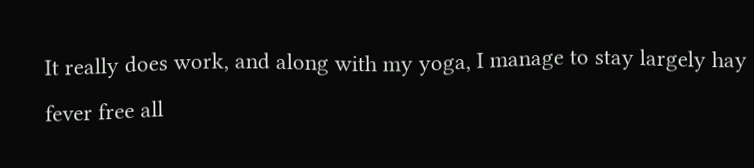It really does work, and along with my yoga, I manage to stay largely hay fever free all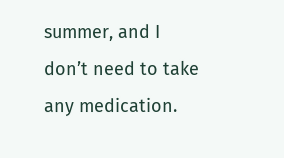summer, and I don’t need to take any medication.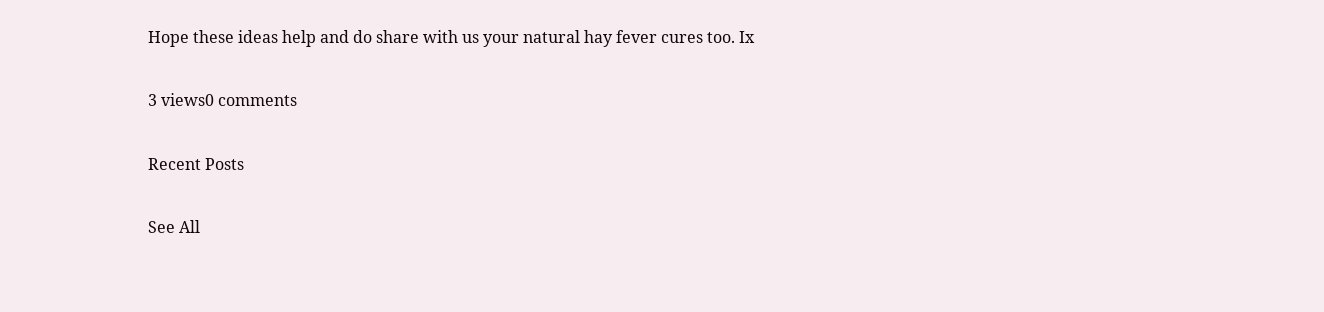Hope these ideas help and do share with us your natural hay fever cures too. Ix

3 views0 comments

Recent Posts

See All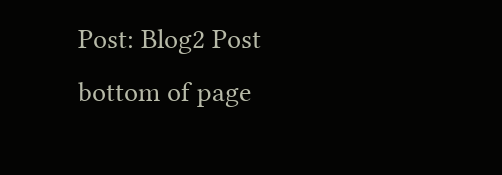Post: Blog2 Post
bottom of page